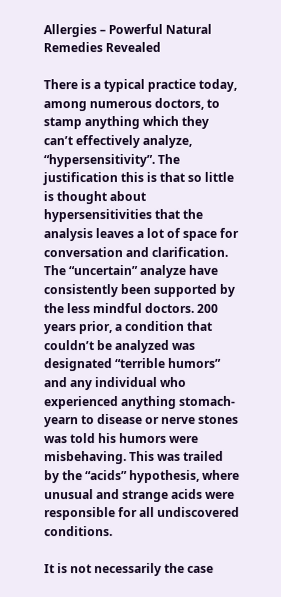Allergies – Powerful Natural Remedies Revealed

There is a typical practice today, among numerous doctors, to stamp anything which they can’t effectively analyze, “hypersensitivity”. The justification this is that so little is thought about hypersensitivities that the analysis leaves a lot of space for conversation and clarification. The “uncertain” analyze have consistently been supported by the less mindful doctors. 200 years prior, a condition that couldn’t be analyzed was designated “terrible humors” and any individual who experienced anything stomach-yearn to disease or nerve stones was told his humors were misbehaving. This was trailed by the “acids” hypothesis, where unusual and strange acids were responsible for all undiscovered conditions.

It is not necessarily the case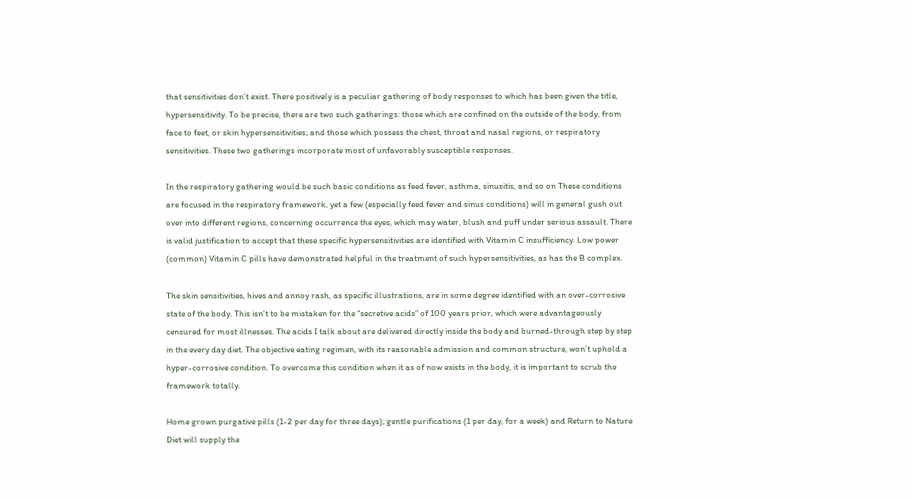that sensitivities don’t exist. There positively is a peculiar gathering of body responses to which has been given the title, hypersensitivity. To be precise, there are two such gatherings: those which are confined on the outside of the body, from face to feet, or skin hypersensitivities; and those which possess the chest, throat and nasal regions, or respiratory sensitivities. These two gatherings incorporate most of unfavorably susceptible responses.

In the respiratory gathering would be such basic conditions as feed fever, asthma, sinusitis, and so on These conditions are focused in the respiratory framework, yet a few (especially feed fever and sinus conditions) will in general gush out over into different regions, concerning occurrence the eyes, which may water, blush and puff under serious assault. There is valid justification to accept that these specific hypersensitivities are identified with Vitamin C insufficiency. Low power (common) Vitamin C pills have demonstrated helpful in the treatment of such hypersensitivities, as has the B complex.

The skin sensitivities, hives and annoy rash, as specific illustrations, are in some degree identified with an over-corrosive state of the body. This isn’t to be mistaken for the “secretive acids” of 100 years prior, which were advantageously censured for most illnesses. The acids I talk about are delivered directly inside the body and burned-through step by step in the every day diet. The objective eating regimen, with its reasonable admission and common structure, won’t uphold a hyper-corrosive condition. To overcome this condition when it as of now exists in the body, it is important to scrub the framework totally.

Home grown purgative pills (1-2 per day for three days); gentle purifications (1 per day, for a week) and Return to Nature Diet will supply the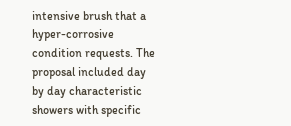intensive brush that a hyper-corrosive condition requests. The proposal included day by day characteristic showers with specific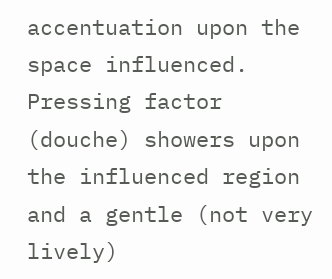accentuation upon the space influenced. Pressing factor (douche) showers upon the influenced region and a gentle (not very lively)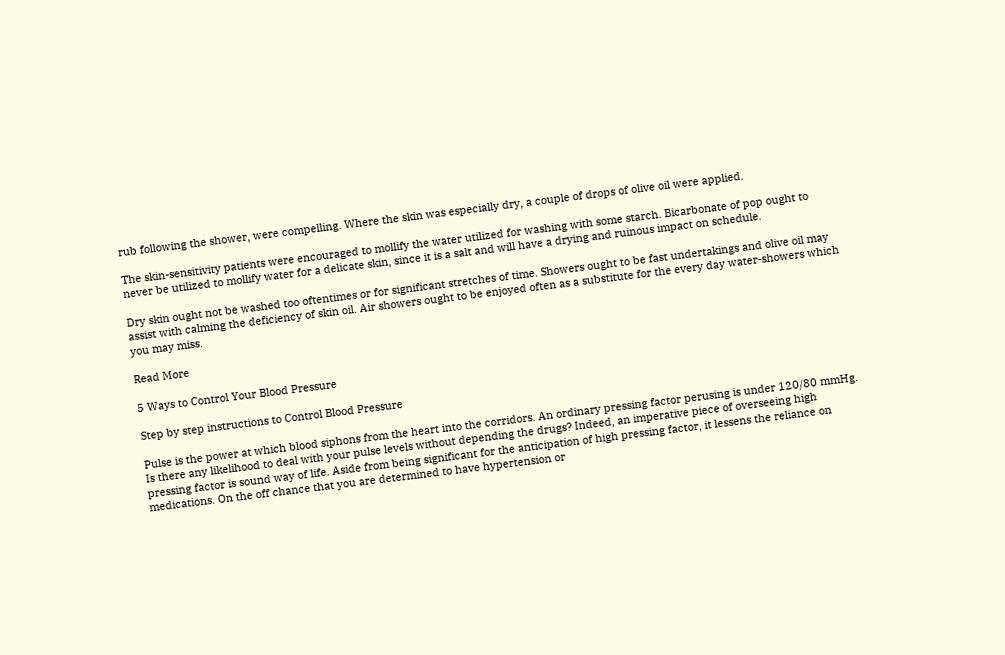rub following the shower, were compelling. Where the skin was especially dry, a couple of drops of olive oil were applied.

The skin-sensitivity patients were encouraged to mollify the water utilized for washing with some starch. Bicarbonate of pop ought to never be utilized to mollify water for a delicate skin, since it is a salt and will have a drying and ruinous impact on schedule.

Dry skin ought not be washed too oftentimes or for significant stretches of time. Showers ought to be fast undertakings and olive oil may assist with calming the deficiency of skin oil. Air showers ought to be enjoyed often as a substitute for the every day water-showers which you may miss.

Read More

5 Ways to Control Your Blood Pressure

Step by step instructions to Control Blood Pressure

Pulse is the power at which blood siphons from the heart into the corridors. An ordinary pressing factor perusing is under 120/80 mmHg. Is there any likelihood to deal with your pulse levels without depending the drugs? Indeed, an imperative piece of overseeing high pressing factor is sound way of life. Aside from being significant for the anticipation of high pressing factor, it lessens the reliance on medications. On the off chance that you are determined to have hypertension or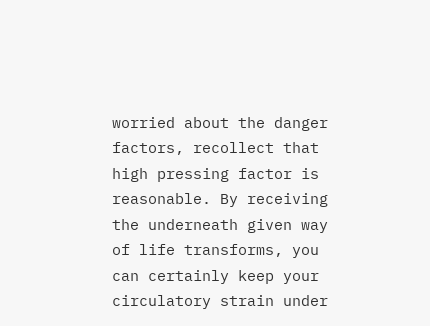worried about the danger factors, recollect that high pressing factor is reasonable. By receiving the underneath given way of life transforms, you can certainly keep your circulatory strain under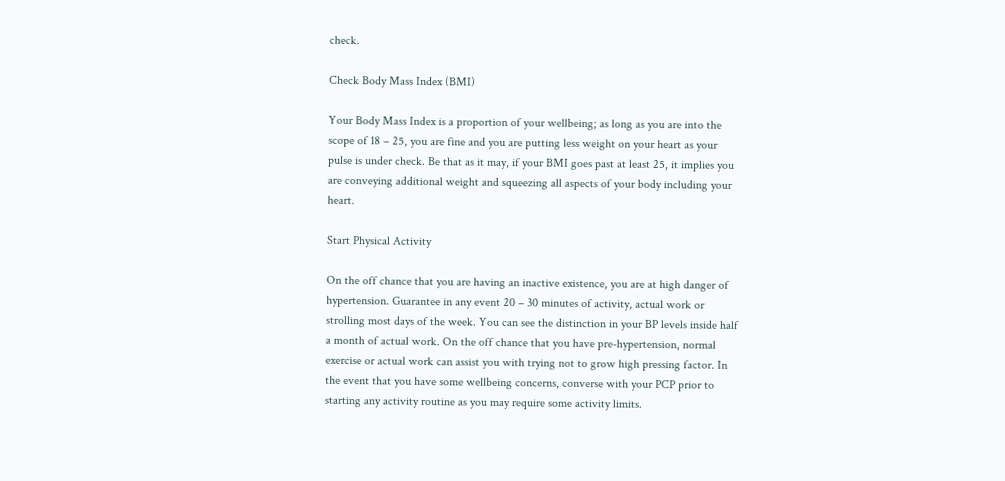check.

Check Body Mass Index (BMI)

Your Body Mass Index is a proportion of your wellbeing; as long as you are into the scope of 18 – 25, you are fine and you are putting less weight on your heart as your pulse is under check. Be that as it may, if your BMI goes past at least 25, it implies you are conveying additional weight and squeezing all aspects of your body including your heart.

Start Physical Activity

On the off chance that you are having an inactive existence, you are at high danger of hypertension. Guarantee in any event 20 – 30 minutes of activity, actual work or strolling most days of the week. You can see the distinction in your BP levels inside half a month of actual work. On the off chance that you have pre-hypertension, normal exercise or actual work can assist you with trying not to grow high pressing factor. In the event that you have some wellbeing concerns, converse with your PCP prior to starting any activity routine as you may require some activity limits.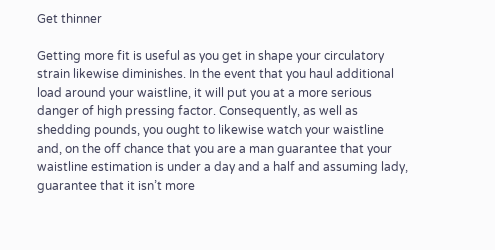Get thinner

Getting more fit is useful as you get in shape your circulatory strain likewise diminishes. In the event that you haul additional load around your waistline, it will put you at a more serious danger of high pressing factor. Consequently, as well as shedding pounds, you ought to likewise watch your waistline and, on the off chance that you are a man guarantee that your waistline estimation is under a day and a half and assuming lady, guarantee that it isn’t more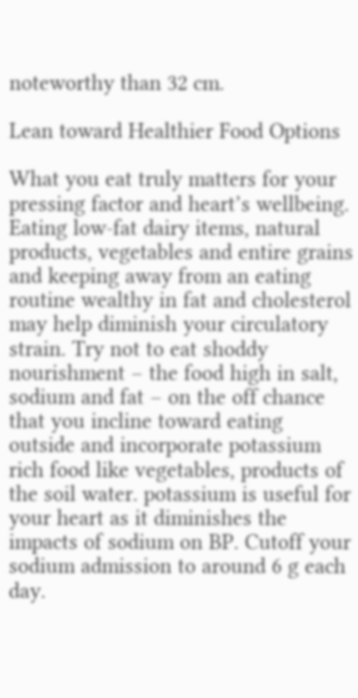noteworthy than 32 cm.

Lean toward Healthier Food Options

What you eat truly matters for your pressing factor and heart’s wellbeing. Eating low-fat dairy items, natural products, vegetables and entire grains and keeping away from an eating routine wealthy in fat and cholesterol may help diminish your circulatory strain. Try not to eat shoddy nourishment – the food high in salt, sodium and fat – on the off chance that you incline toward eating outside and incorporate potassium rich food like vegetables, products of the soil water. potassium is useful for your heart as it diminishes the impacts of sodium on BP. Cutoff your sodium admission to around 6 g each day.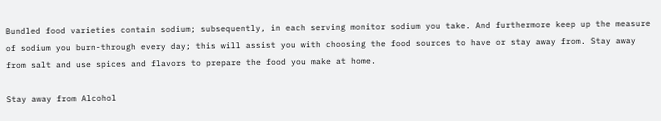Bundled food varieties contain sodium; subsequently, in each serving monitor sodium you take. And furthermore keep up the measure of sodium you burn-through every day; this will assist you with choosing the food sources to have or stay away from. Stay away from salt and use spices and flavors to prepare the food you make at home.

Stay away from Alcohol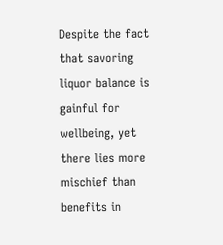Despite the fact that savoring liquor balance is gainful for wellbeing, yet there lies more mischief than benefits in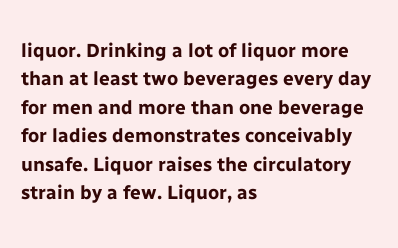liquor. Drinking a lot of liquor more than at least two beverages every day for men and more than one beverage for ladies demonstrates conceivably unsafe. Liquor raises the circulatory strain by a few. Liquor, as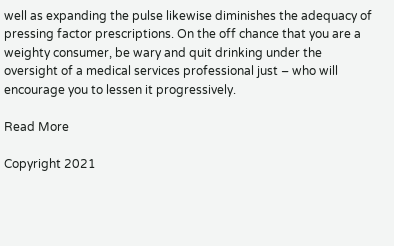well as expanding the pulse likewise diminishes the adequacy of pressing factor prescriptions. On the off chance that you are a weighty consumer, be wary and quit drinking under the oversight of a medical services professional just – who will encourage you to lessen it progressively.

Read More

Copyright 2021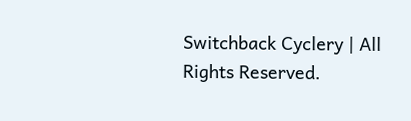Switchback Cyclery | All Rights Reserved.